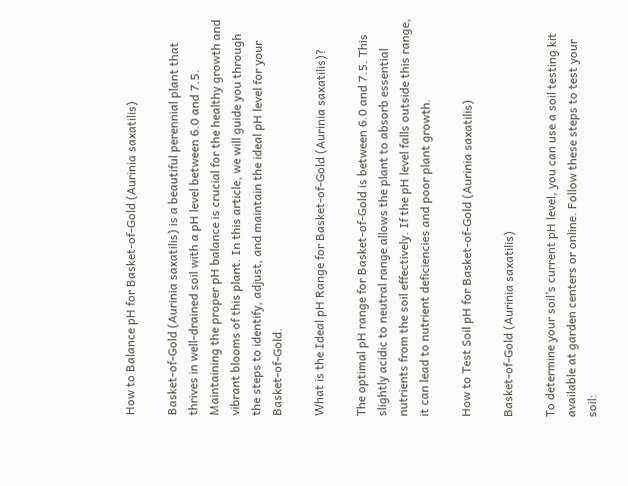How to Balance pH for Basket-of-Gold (Aurinia saxatilis)

Basket-of-Gold (Aurinia saxatilis) is a beautiful perennial plant that thrives in well-drained soil with a pH level between 6.0 and 7.5. Maintaining the proper pH balance is crucial for the healthy growth and vibrant blooms of this plant. In this article, we will guide you through the steps to identify, adjust, and maintain the ideal pH level for your Basket-of-Gold.

What is the Ideal pH Range for Basket-of-Gold (Aurinia saxatilis)?

The optimal pH range for Basket-of-Gold is between 6.0 and 7.5. This slightly acidic to neutral range allows the plant to absorb essential nutrients from the soil effectively. If the pH level falls outside this range, it can lead to nutrient deficiencies and poor plant growth.

How to Test Soil pH for Basket-of-Gold (Aurinia saxatilis)

Basket-of-Gold (Aurinia saxatilis)

To determine your soil’s current pH level, you can use a soil testing kit available at garden centers or online. Follow these steps to test your soil: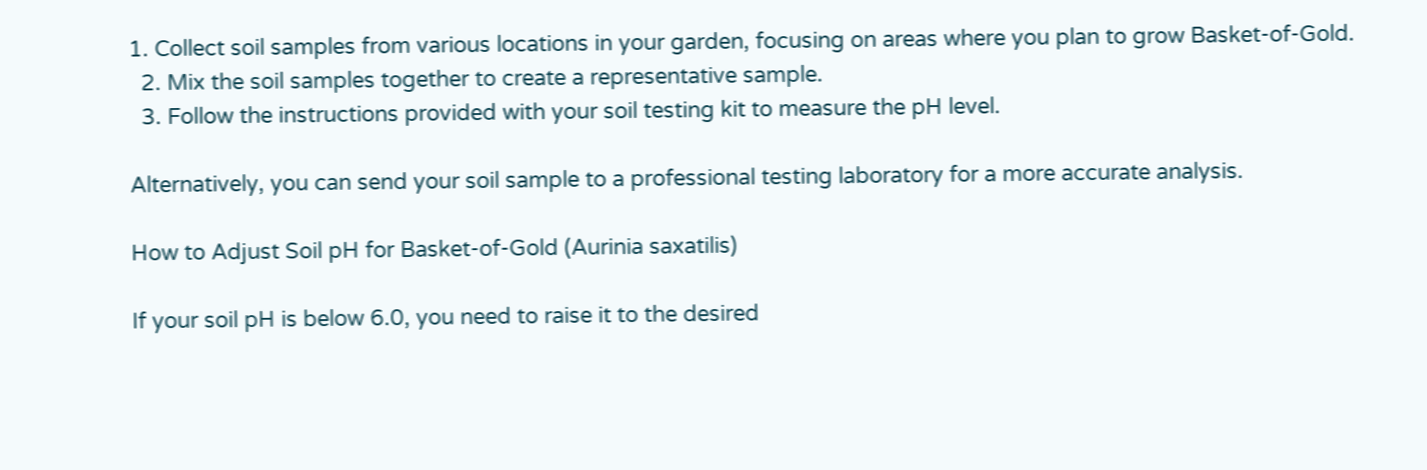1. Collect soil samples from various locations in your garden, focusing on areas where you plan to grow Basket-of-Gold.
  2. Mix the soil samples together to create a representative sample.
  3. Follow the instructions provided with your soil testing kit to measure the pH level.

Alternatively, you can send your soil sample to a professional testing laboratory for a more accurate analysis.

How to Adjust Soil pH for Basket-of-Gold (Aurinia saxatilis)

If your soil pH is below 6.0, you need to raise it to the desired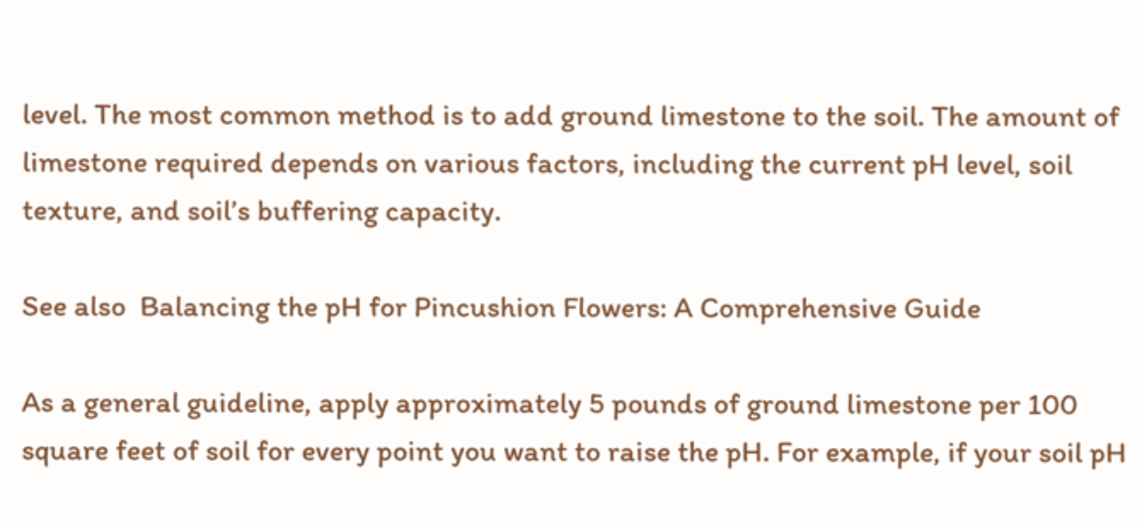level. The most common method is to add ground limestone to the soil. The amount of limestone required depends on various factors, including the current pH level, soil texture, and soil’s buffering capacity.

See also  Balancing the pH for Pincushion Flowers: A Comprehensive Guide

As a general guideline, apply approximately 5 pounds of ground limestone per 100 square feet of soil for every point you want to raise the pH. For example, if your soil pH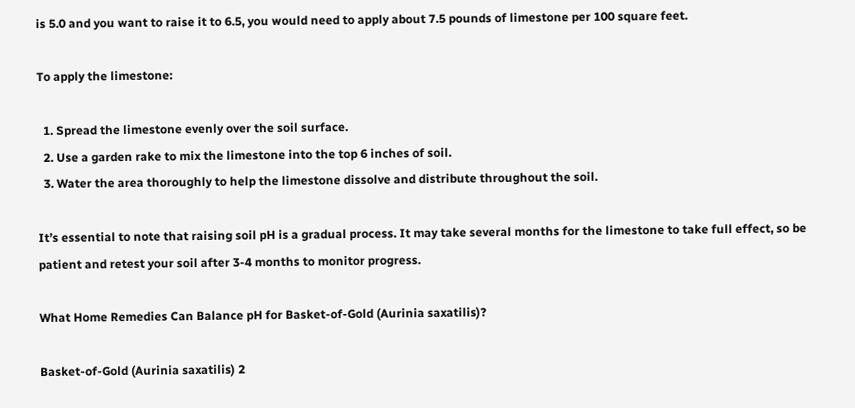is 5.0 and you want to raise it to 6.5, you would need to apply about 7.5 pounds of limestone per 100 square feet.

To apply the limestone:

  1. Spread the limestone evenly over the soil surface.
  2. Use a garden rake to mix the limestone into the top 6 inches of soil.
  3. Water the area thoroughly to help the limestone dissolve and distribute throughout the soil.

It’s essential to note that raising soil pH is a gradual process. It may take several months for the limestone to take full effect, so be patient and retest your soil after 3-4 months to monitor progress.

What Home Remedies Can Balance pH for Basket-of-Gold (Aurinia saxatilis)?

Basket-of-Gold (Aurinia saxatilis) 2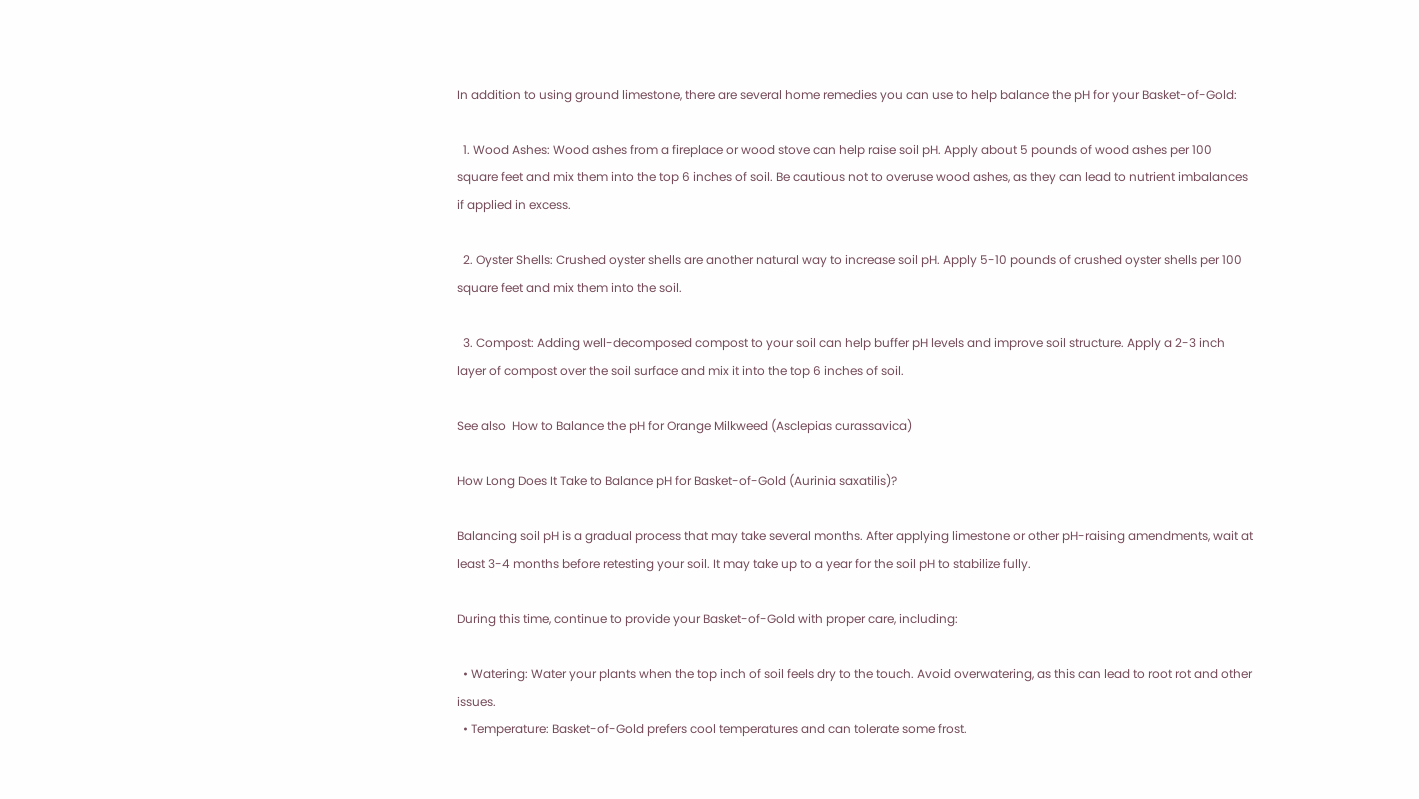In addition to using ground limestone, there are several home remedies you can use to help balance the pH for your Basket-of-Gold:

  1. Wood Ashes: Wood ashes from a fireplace or wood stove can help raise soil pH. Apply about 5 pounds of wood ashes per 100 square feet and mix them into the top 6 inches of soil. Be cautious not to overuse wood ashes, as they can lead to nutrient imbalances if applied in excess.

  2. Oyster Shells: Crushed oyster shells are another natural way to increase soil pH. Apply 5-10 pounds of crushed oyster shells per 100 square feet and mix them into the soil.

  3. Compost: Adding well-decomposed compost to your soil can help buffer pH levels and improve soil structure. Apply a 2-3 inch layer of compost over the soil surface and mix it into the top 6 inches of soil.

See also  How to Balance the pH for Orange Milkweed (Asclepias curassavica)

How Long Does It Take to Balance pH for Basket-of-Gold (Aurinia saxatilis)?

Balancing soil pH is a gradual process that may take several months. After applying limestone or other pH-raising amendments, wait at least 3-4 months before retesting your soil. It may take up to a year for the soil pH to stabilize fully.

During this time, continue to provide your Basket-of-Gold with proper care, including:

  • Watering: Water your plants when the top inch of soil feels dry to the touch. Avoid overwatering, as this can lead to root rot and other issues.
  • Temperature: Basket-of-Gold prefers cool temperatures and can tolerate some frost.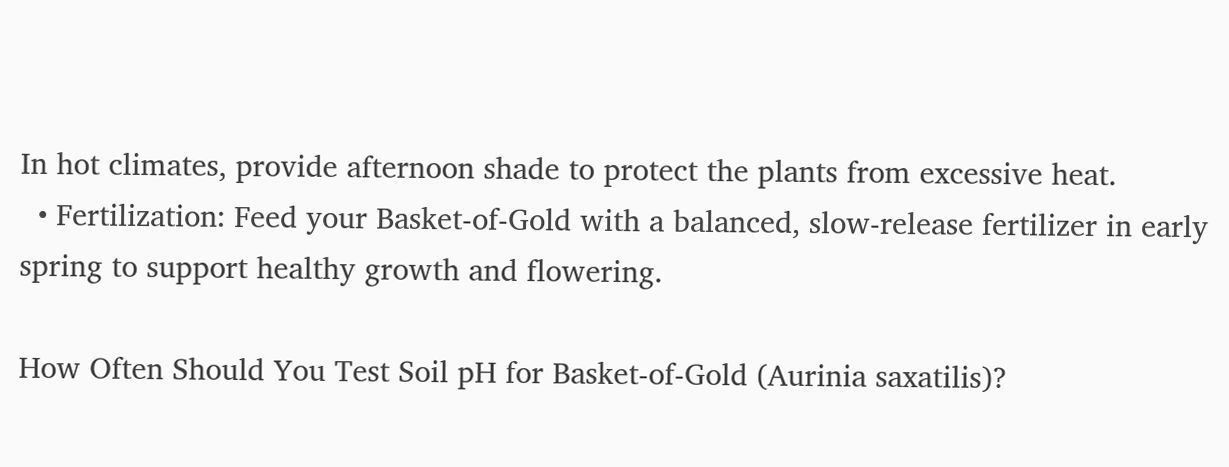In hot climates, provide afternoon shade to protect the plants from excessive heat.
  • Fertilization: Feed your Basket-of-Gold with a balanced, slow-release fertilizer in early spring to support healthy growth and flowering.

How Often Should You Test Soil pH for Basket-of-Gold (Aurinia saxatilis)?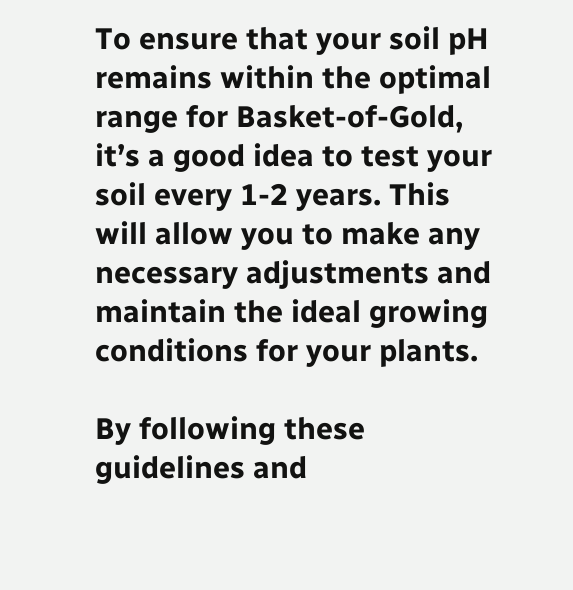To ensure that your soil pH remains within the optimal range for Basket-of-Gold, it’s a good idea to test your soil every 1-2 years. This will allow you to make any necessary adjustments and maintain the ideal growing conditions for your plants.

By following these guidelines and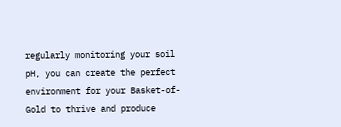regularly monitoring your soil pH, you can create the perfect environment for your Basket-of-Gold to thrive and produce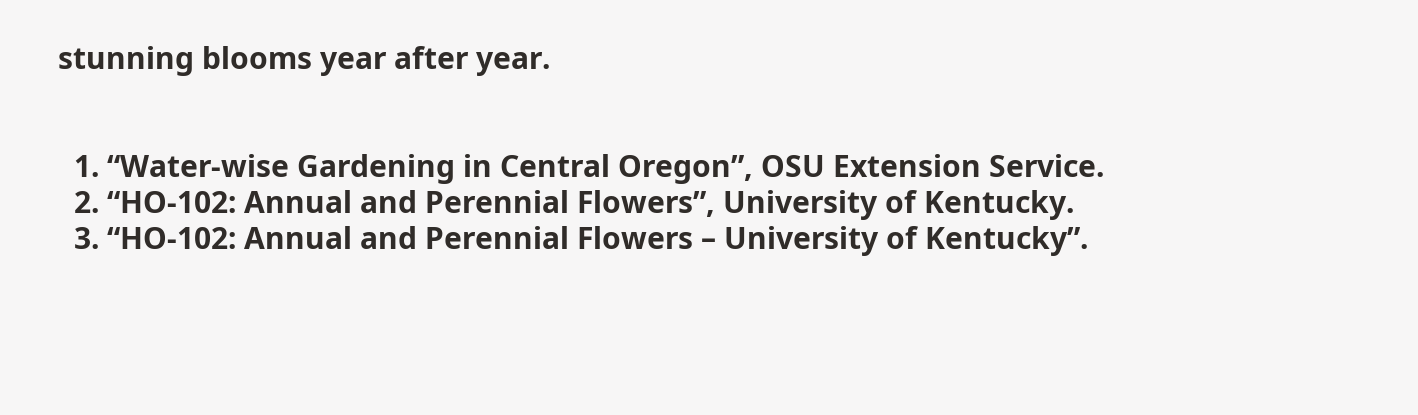stunning blooms year after year.


  1. “Water-wise Gardening in Central Oregon”, OSU Extension Service.
  2. “HO-102: Annual and Perennial Flowers”, University of Kentucky.
  3. “HO-102: Annual and Perennial Flowers – University of Kentucky”.